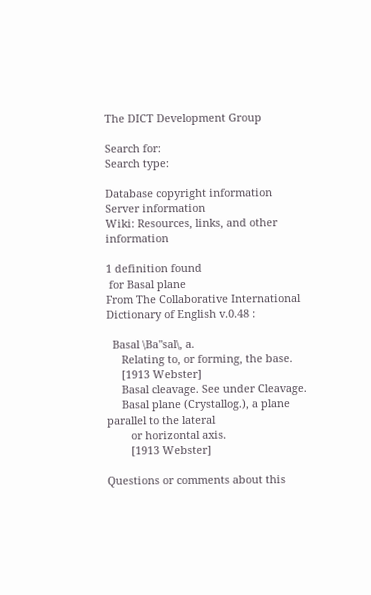The DICT Development Group

Search for:
Search type:

Database copyright information
Server information
Wiki: Resources, links, and other information

1 definition found
 for Basal plane
From The Collaborative International Dictionary of English v.0.48 :

  Basal \Ba"sal\, a.
     Relating to, or forming, the base.
     [1913 Webster]
     Basal cleavage. See under Cleavage.
     Basal plane (Crystallog.), a plane parallel to the lateral
        or horizontal axis.
        [1913 Webster]

Questions or comments about this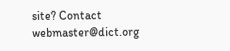site? Contact webmaster@dict.org